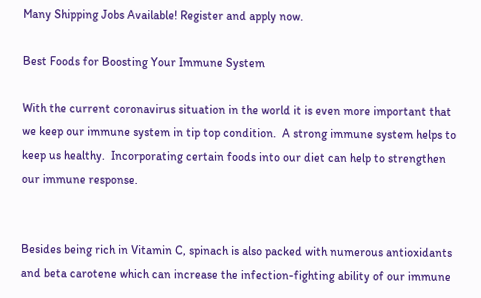Many Shipping Jobs Available! Register and apply now.

Best Foods for Boosting Your Immune System

With the current coronavirus situation in the world it is even more important that we keep our immune system in tip top condition.  A strong immune system helps to keep us healthy.  Incorporating certain foods into our diet can help to strengthen our immune response.


Besides being rich in Vitamin C, spinach is also packed with numerous antioxidants and beta carotene which can increase the infection-fighting ability of our immune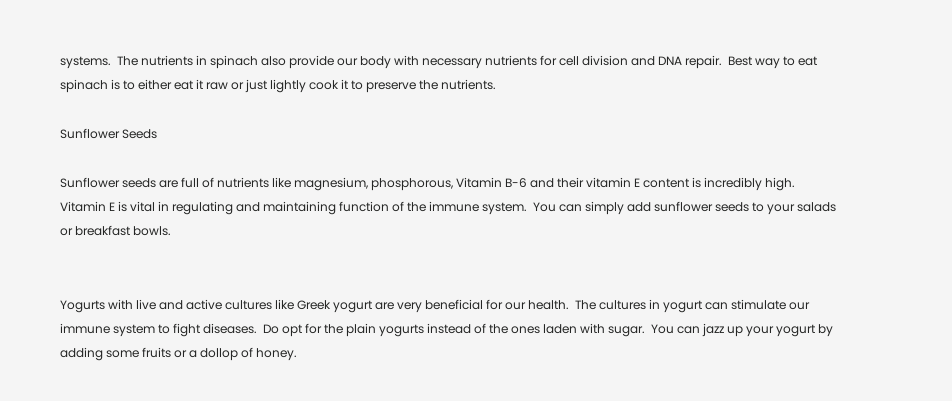systems.  The nutrients in spinach also provide our body with necessary nutrients for cell division and DNA repair.  Best way to eat spinach is to either eat it raw or just lightly cook it to preserve the nutrients.

Sunflower Seeds

Sunflower seeds are full of nutrients like magnesium, phosphorous, Vitamin B-6 and their vitamin E content is incredibly high.  Vitamin E is vital in regulating and maintaining function of the immune system.  You can simply add sunflower seeds to your salads or breakfast bowls.


Yogurts with live and active cultures like Greek yogurt are very beneficial for our health.  The cultures in yogurt can stimulate our immune system to fight diseases.  Do opt for the plain yogurts instead of the ones laden with sugar.  You can jazz up your yogurt by adding some fruits or a dollop of honey.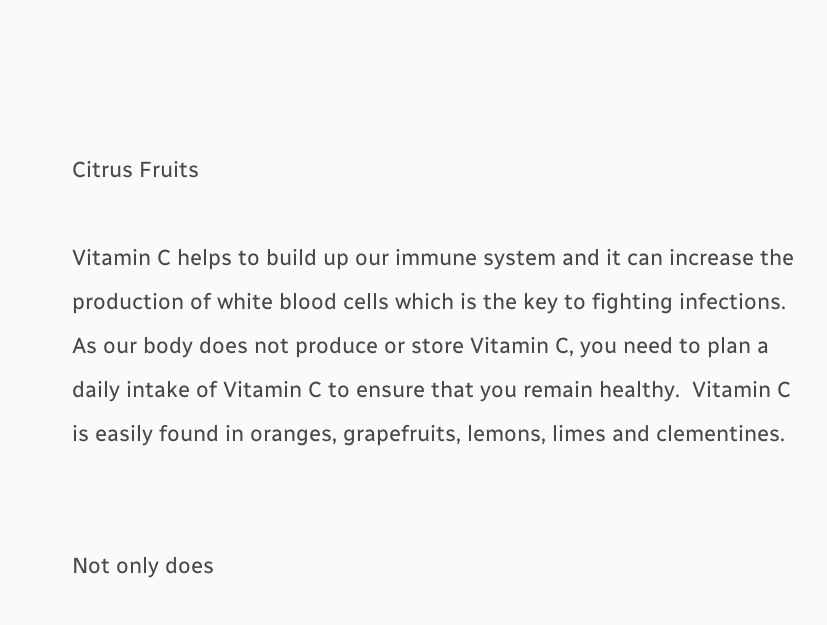Citrus Fruits

Vitamin C helps to build up our immune system and it can increase the production of white blood cells which is the key to fighting infections.  As our body does not produce or store Vitamin C, you need to plan a daily intake of Vitamin C to ensure that you remain healthy.  Vitamin C is easily found in oranges, grapefruits, lemons, limes and clementines.


Not only does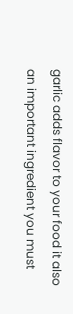garlic adds flavor to your food it also an important ingredient you must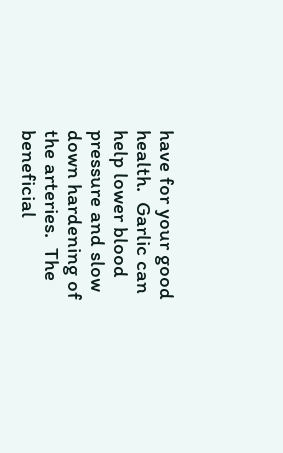have for your good health.  Garlic can help lower blood pressure and slow down hardening of the arteries.  The beneficial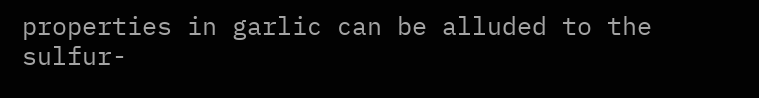properties in garlic can be alluded to the sulfur-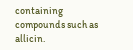containing compounds such as allicin.